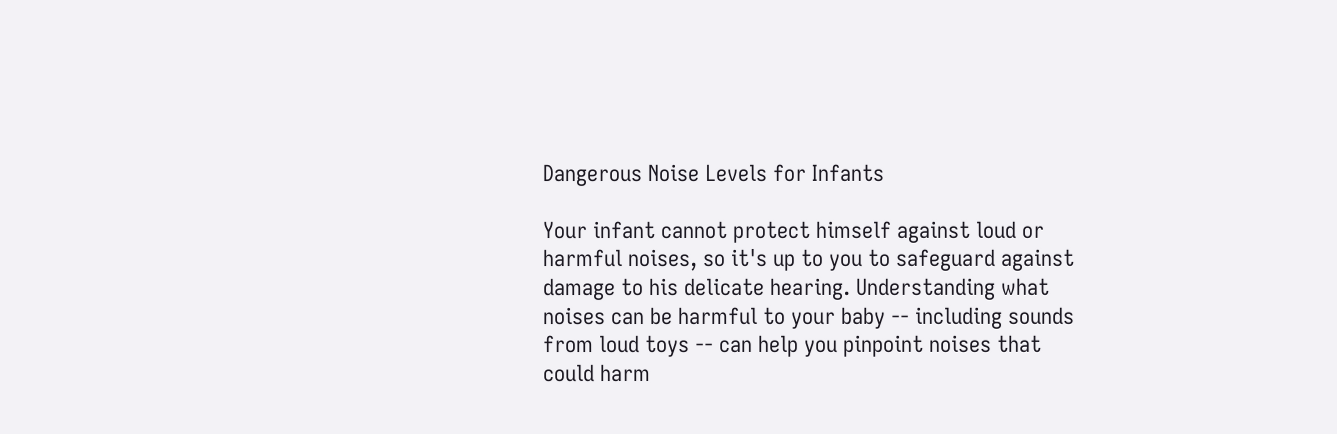Dangerous Noise Levels for Infants

Your infant cannot protect himself against loud or harmful noises, so it's up to you to safeguard against damage to his delicate hearing. Understanding what noises can be harmful to your baby -- including sounds from loud toys -- can help you pinpoint noises that could harm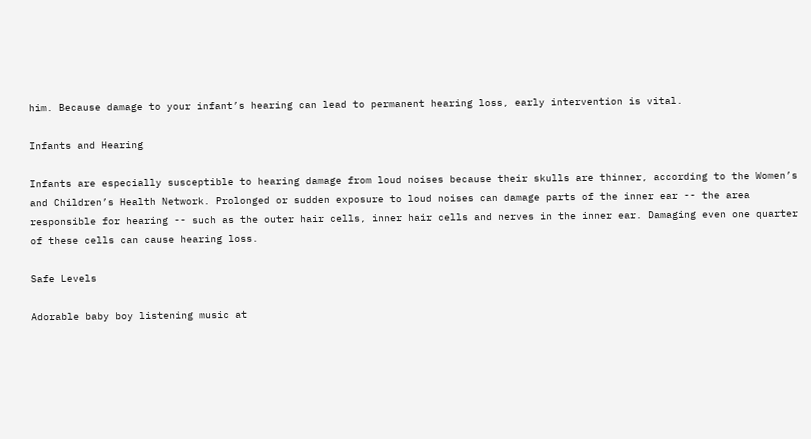him. Because damage to your infant’s hearing can lead to permanent hearing loss, early intervention is vital.

Infants and Hearing

Infants are especially susceptible to hearing damage from loud noises because their skulls are thinner, according to the Women’s and Children’s Health Network. Prolonged or sudden exposure to loud noises can damage parts of the inner ear -- the area responsible for hearing -- such as the outer hair cells, inner hair cells and nerves in the inner ear. Damaging even one quarter of these cells can cause hearing loss.

Safe Levels

Adorable baby boy listening music at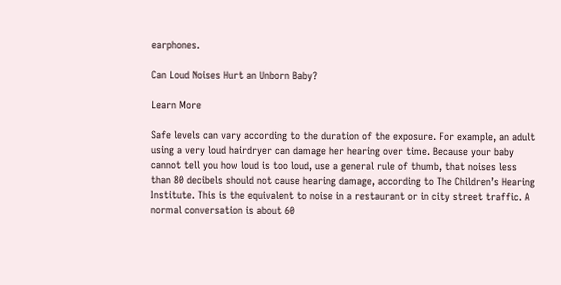earphones.

Can Loud Noises Hurt an Unborn Baby?

Learn More

Safe levels can vary according to the duration of the exposure. For example, an adult using a very loud hairdryer can damage her hearing over time. Because your baby cannot tell you how loud is too loud, use a general rule of thumb, that noises less than 80 decibels should not cause hearing damage, according to The Children’s Hearing Institute. This is the equivalent to noise in a restaurant or in city street traffic. A normal conversation is about 60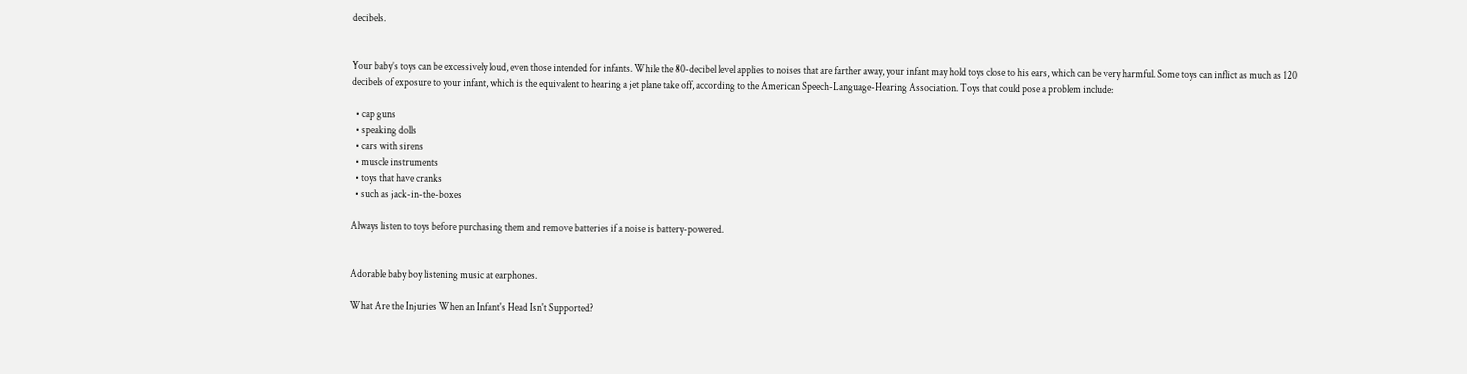decibels.


Your baby’s toys can be excessively loud, even those intended for infants. While the 80-decibel level applies to noises that are farther away, your infant may hold toys close to his ears, which can be very harmful. Some toys can inflict as much as 120 decibels of exposure to your infant, which is the equivalent to hearing a jet plane take off, according to the American Speech-Language-Hearing Association. Toys that could pose a problem include:

  • cap guns
  • speaking dolls
  • cars with sirens
  • muscle instruments
  • toys that have cranks
  • such as jack-in-the-boxes

Always listen to toys before purchasing them and remove batteries if a noise is battery-powered.


Adorable baby boy listening music at earphones.

What Are the Injuries When an Infant's Head Isn't Supported?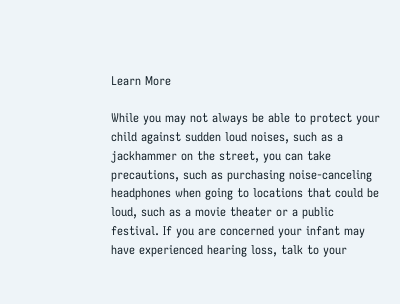Learn More

While you may not always be able to protect your child against sudden loud noises, such as a jackhammer on the street, you can take precautions, such as purchasing noise-canceling headphones when going to locations that could be loud, such as a movie theater or a public festival. If you are concerned your infant may have experienced hearing loss, talk to your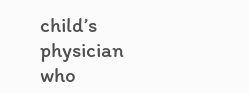child’s physician who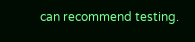can recommend testing.